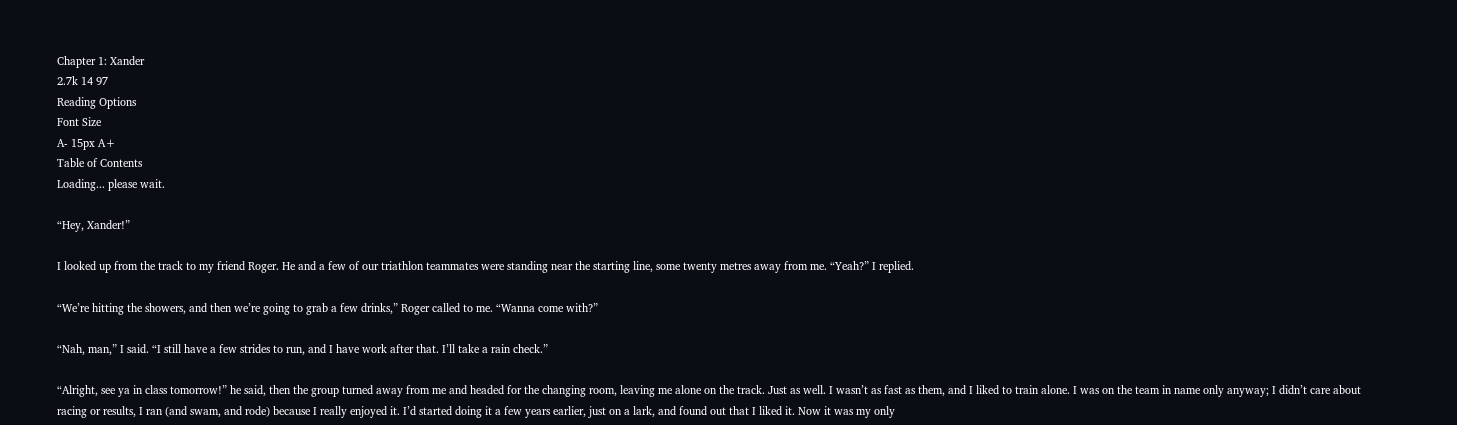Chapter 1: Xander
2.7k 14 97
Reading Options
Font Size
A- 15px A+
Table of Contents
Loading... please wait.

“Hey, Xander!”

I looked up from the track to my friend Roger. He and a few of our triathlon teammates were standing near the starting line, some twenty metres away from me. “Yeah?” I replied.

“We’re hitting the showers, and then we’re going to grab a few drinks,” Roger called to me. “Wanna come with?”

“Nah, man,” I said. “I still have a few strides to run, and I have work after that. I’ll take a rain check.”

“Alright, see ya in class tomorrow!” he said, then the group turned away from me and headed for the changing room, leaving me alone on the track. Just as well. I wasn’t as fast as them, and I liked to train alone. I was on the team in name only anyway; I didn’t care about racing or results, I ran (and swam, and rode) because I really enjoyed it. I’d started doing it a few years earlier, just on a lark, and found out that I liked it. Now it was my only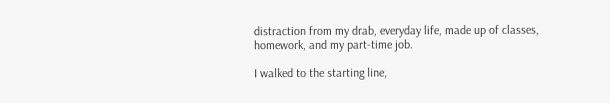distraction from my drab, everyday life, made up of classes, homework, and my part-time job.

I walked to the starting line,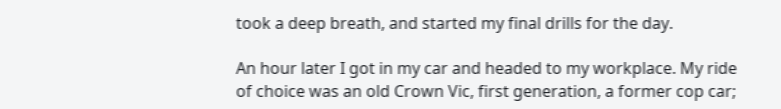took a deep breath, and started my final drills for the day.

An hour later I got in my car and headed to my workplace. My ride of choice was an old Crown Vic, first generation, a former cop car;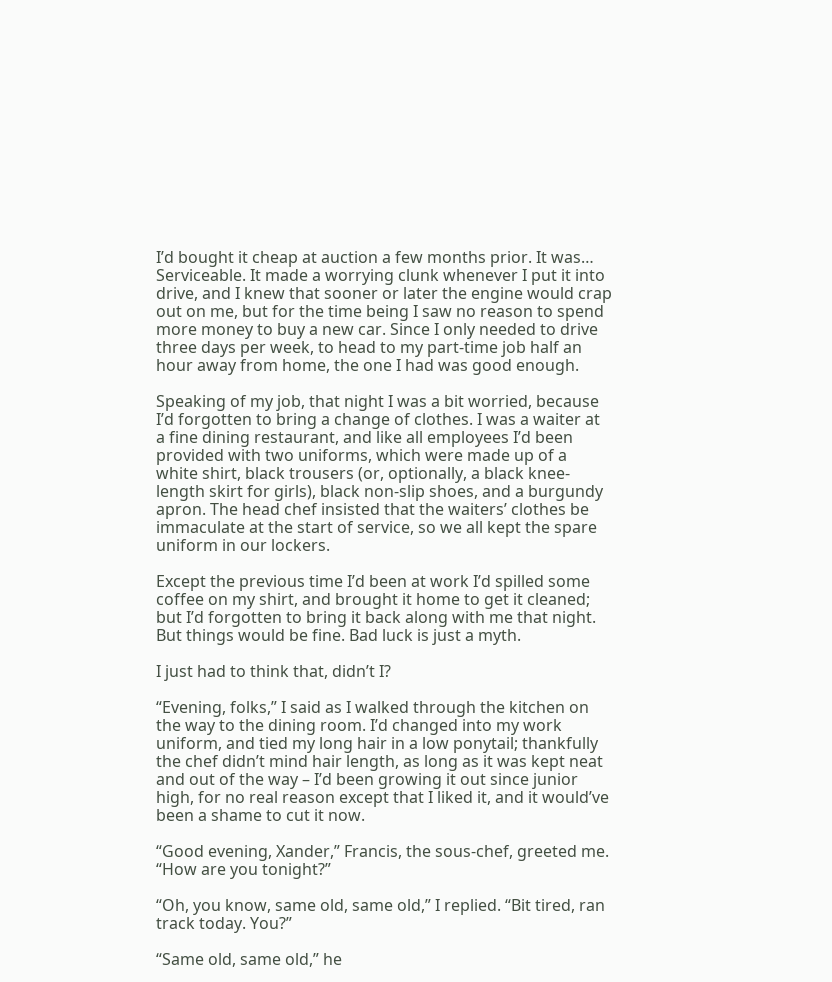I’d bought it cheap at auction a few months prior. It was… Serviceable. It made a worrying clunk whenever I put it into drive, and I knew that sooner or later the engine would crap out on me, but for the time being I saw no reason to spend more money to buy a new car. Since I only needed to drive three days per week, to head to my part-time job half an hour away from home, the one I had was good enough.

Speaking of my job, that night I was a bit worried, because I’d forgotten to bring a change of clothes. I was a waiter at a fine dining restaurant, and like all employees I’d been provided with two uniforms, which were made up of a white shirt, black trousers (or, optionally, a black knee-length skirt for girls), black non-slip shoes, and a burgundy apron. The head chef insisted that the waiters’ clothes be immaculate at the start of service, so we all kept the spare uniform in our lockers.

Except the previous time I’d been at work I’d spilled some coffee on my shirt, and brought it home to get it cleaned; but I’d forgotten to bring it back along with me that night. But things would be fine. Bad luck is just a myth.

I just had to think that, didn’t I?

“Evening, folks,” I said as I walked through the kitchen on the way to the dining room. I’d changed into my work uniform, and tied my long hair in a low ponytail; thankfully the chef didn’t mind hair length, as long as it was kept neat and out of the way – I’d been growing it out since junior high, for no real reason except that I liked it, and it would’ve been a shame to cut it now.

“Good evening, Xander,” Francis, the sous-chef, greeted me. “How are you tonight?”

“Oh, you know, same old, same old,” I replied. “Bit tired, ran track today. You?”

“Same old, same old,” he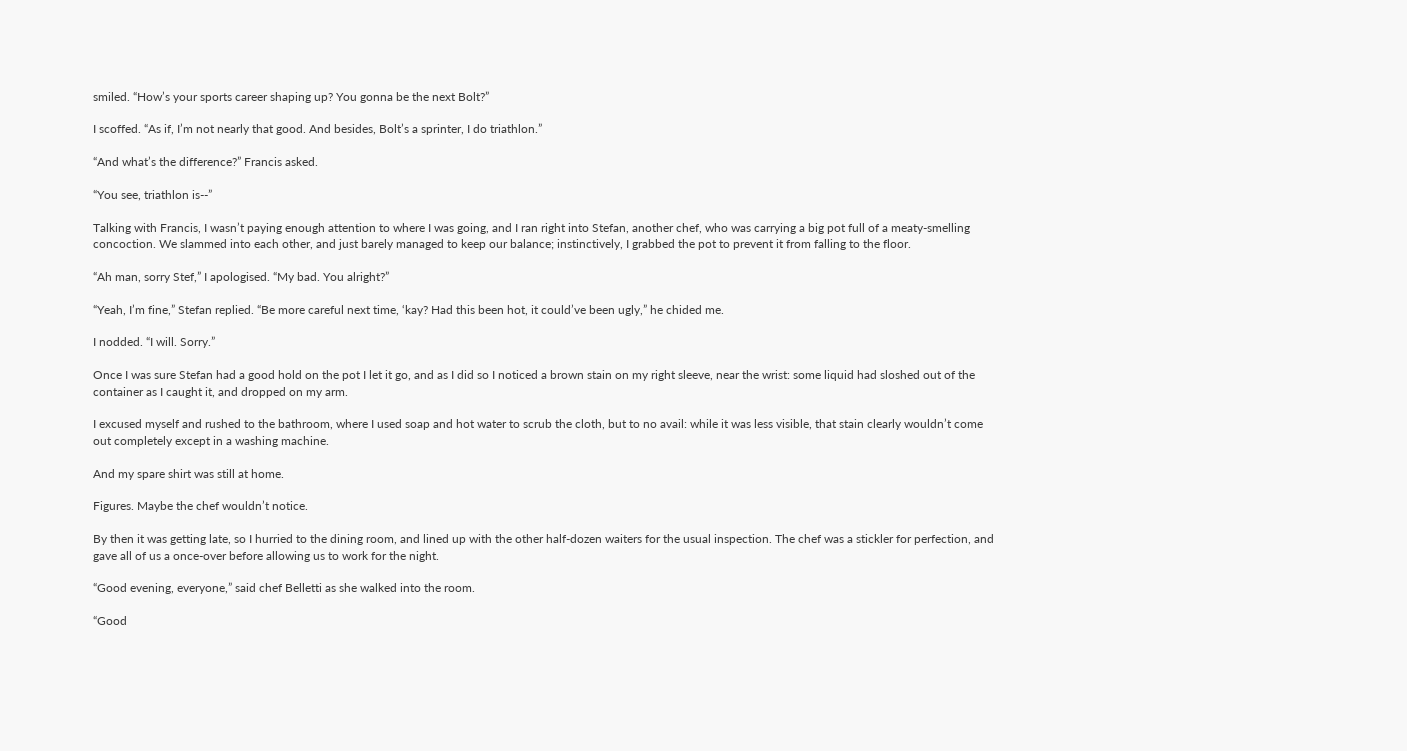smiled. “How’s your sports career shaping up? You gonna be the next Bolt?”

I scoffed. “As if, I’m not nearly that good. And besides, Bolt’s a sprinter, I do triathlon.”

“And what’s the difference?” Francis asked.

“You see, triathlon is--”

Talking with Francis, I wasn’t paying enough attention to where I was going, and I ran right into Stefan, another chef, who was carrying a big pot full of a meaty-smelling concoction. We slammed into each other, and just barely managed to keep our balance; instinctively, I grabbed the pot to prevent it from falling to the floor.

“Ah man, sorry Stef,” I apologised. “My bad. You alright?”

“Yeah, I’m fine,” Stefan replied. “Be more careful next time, ‘kay? Had this been hot, it could’ve been ugly,” he chided me.

I nodded. “I will. Sorry.”

Once I was sure Stefan had a good hold on the pot I let it go, and as I did so I noticed a brown stain on my right sleeve, near the wrist: some liquid had sloshed out of the container as I caught it, and dropped on my arm.

I excused myself and rushed to the bathroom, where I used soap and hot water to scrub the cloth, but to no avail: while it was less visible, that stain clearly wouldn’t come out completely except in a washing machine.

And my spare shirt was still at home.

Figures. Maybe the chef wouldn’t notice.

By then it was getting late, so I hurried to the dining room, and lined up with the other half-dozen waiters for the usual inspection. The chef was a stickler for perfection, and gave all of us a once-over before allowing us to work for the night.

“Good evening, everyone,” said chef Belletti as she walked into the room.

“Good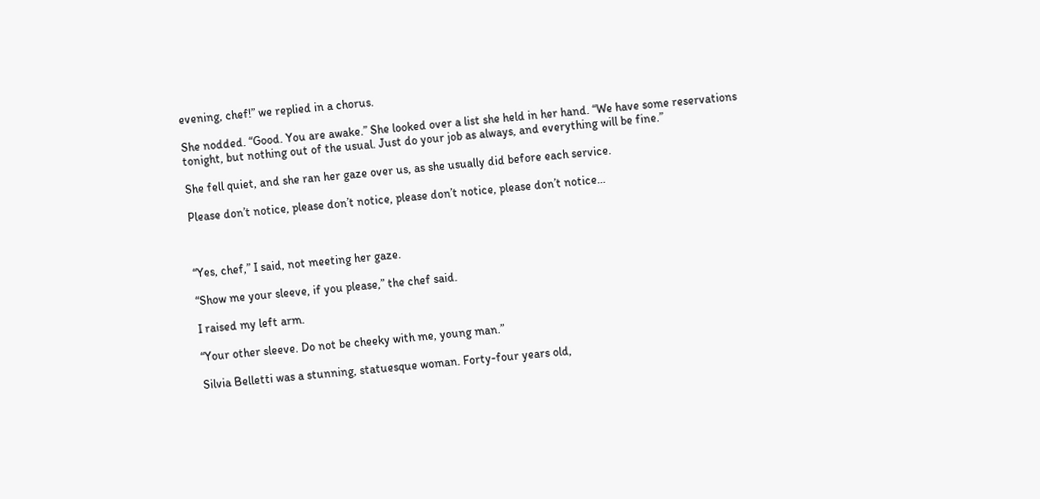evening, chef!” we replied in a chorus.

She nodded. “Good. You are awake.” She looked over a list she held in her hand. “We have some reservations tonight, but nothing out of the usual. Just do your job as always, and everything will be fine.”

She fell quiet, and she ran her gaze over us, as she usually did before each service.

Please don’t notice, please don’t notice, please don’t notice, please don’t notice…



“Yes, chef,” I said, not meeting her gaze.

“Show me your sleeve, if you please,” the chef said.

I raised my left arm.

“Your other sleeve. Do not be cheeky with me, young man.”

Silvia Belletti was a stunning, statuesque woman. Forty-four years old,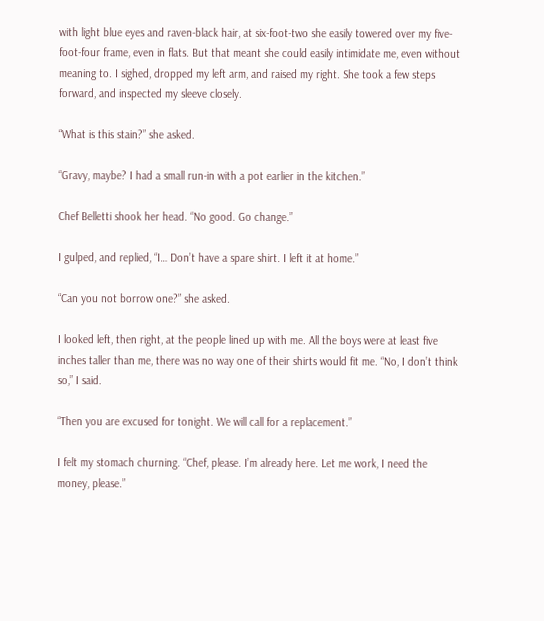with light blue eyes and raven-black hair, at six-foot-two she easily towered over my five-foot-four frame, even in flats. But that meant she could easily intimidate me, even without meaning to. I sighed, dropped my left arm, and raised my right. She took a few steps forward, and inspected my sleeve closely.

“What is this stain?” she asked.

“Gravy, maybe? I had a small run-in with a pot earlier in the kitchen.”

Chef Belletti shook her head. “No good. Go change.”

I gulped, and replied, “I… Don’t have a spare shirt. I left it at home.”

“Can you not borrow one?” she asked.

I looked left, then right, at the people lined up with me. All the boys were at least five inches taller than me, there was no way one of their shirts would fit me. “No, I don’t think so,” I said.

“Then you are excused for tonight. We will call for a replacement.”

I felt my stomach churning. “Chef, please. I’m already here. Let me work, I need the money, please.”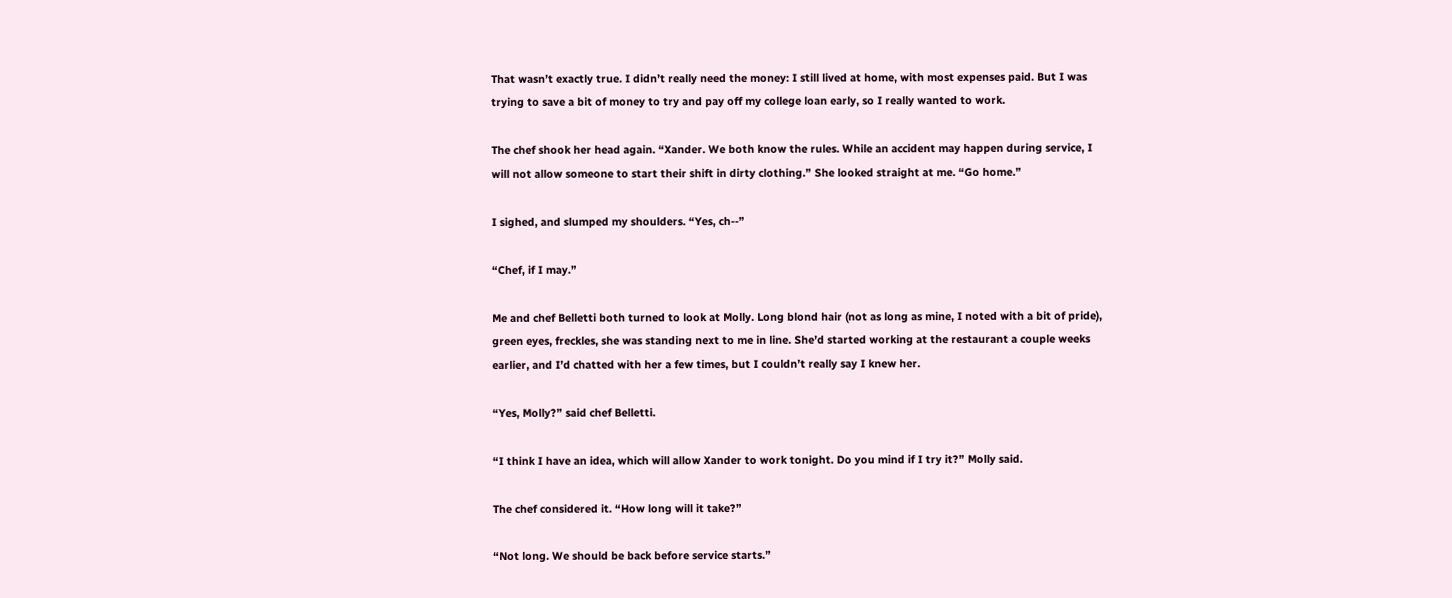That wasn’t exactly true. I didn’t really need the money: I still lived at home, with most expenses paid. But I was trying to save a bit of money to try and pay off my college loan early, so I really wanted to work.

The chef shook her head again. “Xander. We both know the rules. While an accident may happen during service, I will not allow someone to start their shift in dirty clothing.” She looked straight at me. “Go home.”

I sighed, and slumped my shoulders. “Yes, ch--”

“Chef, if I may.”

Me and chef Belletti both turned to look at Molly. Long blond hair (not as long as mine, I noted with a bit of pride), green eyes, freckles, she was standing next to me in line. She’d started working at the restaurant a couple weeks earlier, and I’d chatted with her a few times, but I couldn’t really say I knew her.

“Yes, Molly?” said chef Belletti.

“I think I have an idea, which will allow Xander to work tonight. Do you mind if I try it?” Molly said.

The chef considered it. “How long will it take?”

“Not long. We should be back before service starts.”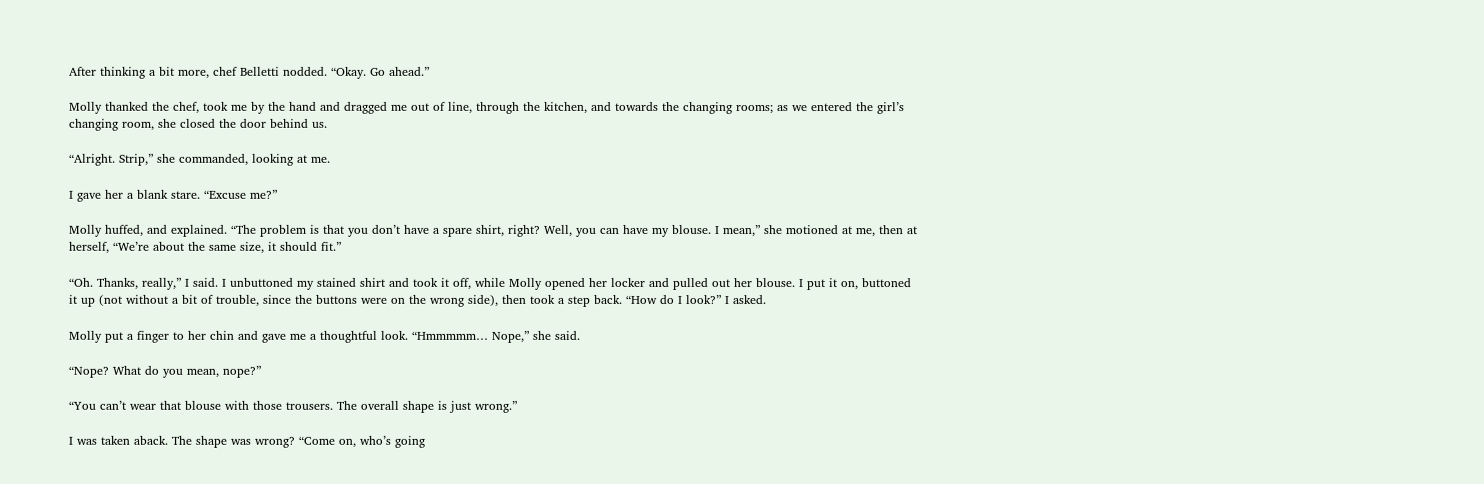After thinking a bit more, chef Belletti nodded. “Okay. Go ahead.”

Molly thanked the chef, took me by the hand and dragged me out of line, through the kitchen, and towards the changing rooms; as we entered the girl’s changing room, she closed the door behind us.

“Alright. Strip,” she commanded, looking at me.

I gave her a blank stare. “Excuse me?”

Molly huffed, and explained. “The problem is that you don’t have a spare shirt, right? Well, you can have my blouse. I mean,” she motioned at me, then at herself, “We’re about the same size, it should fit.”

“Oh. Thanks, really,” I said. I unbuttoned my stained shirt and took it off, while Molly opened her locker and pulled out her blouse. I put it on, buttoned it up (not without a bit of trouble, since the buttons were on the wrong side), then took a step back. “How do I look?” I asked.

Molly put a finger to her chin and gave me a thoughtful look. “Hmmmmm… Nope,” she said.

“Nope? What do you mean, nope?”

“You can’t wear that blouse with those trousers. The overall shape is just wrong.”

I was taken aback. The shape was wrong? “Come on, who’s going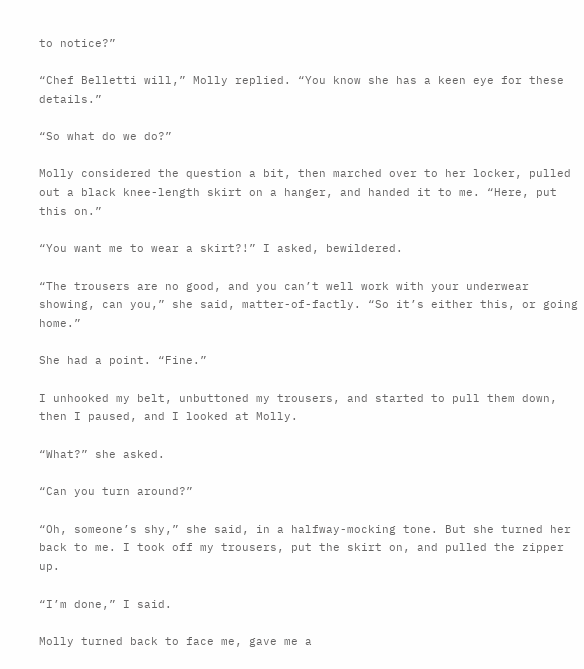to notice?”

“Chef Belletti will,” Molly replied. “You know she has a keen eye for these details.”

“So what do we do?”

Molly considered the question a bit, then marched over to her locker, pulled out a black knee-length skirt on a hanger, and handed it to me. “Here, put this on.”

“You want me to wear a skirt?!” I asked, bewildered.

“The trousers are no good, and you can’t well work with your underwear showing, can you,” she said, matter-of-factly. “So it’s either this, or going home.”

She had a point. “Fine.”

I unhooked my belt, unbuttoned my trousers, and started to pull them down, then I paused, and I looked at Molly.

“What?” she asked.

“Can you turn around?”

“Oh, someone’s shy,” she said, in a halfway-mocking tone. But she turned her back to me. I took off my trousers, put the skirt on, and pulled the zipper up.

“I’m done,” I said.

Molly turned back to face me, gave me a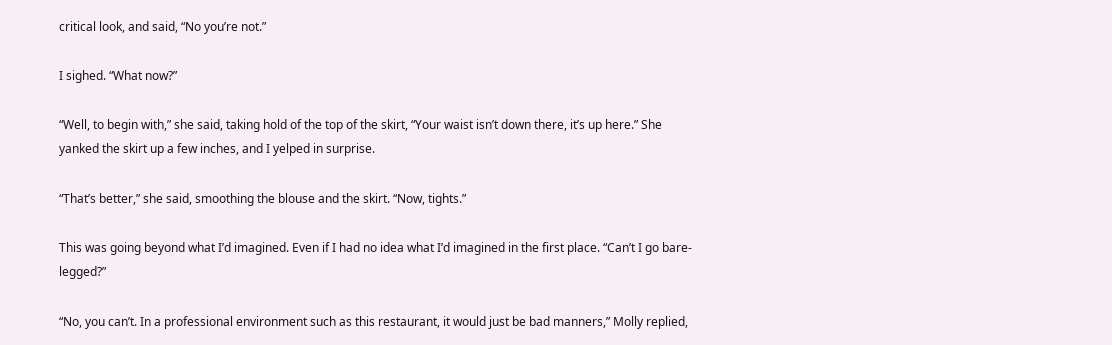critical look, and said, “No you’re not.”

I sighed. “What now?”

“Well, to begin with,” she said, taking hold of the top of the skirt, “Your waist isn’t down there, it’s up here.” She yanked the skirt up a few inches, and I yelped in surprise.

“That’s better,” she said, smoothing the blouse and the skirt. “Now, tights.”

This was going beyond what I’d imagined. Even if I had no idea what I’d imagined in the first place. “Can’t I go bare-legged?”

“No, you can’t. In a professional environment such as this restaurant, it would just be bad manners,” Molly replied,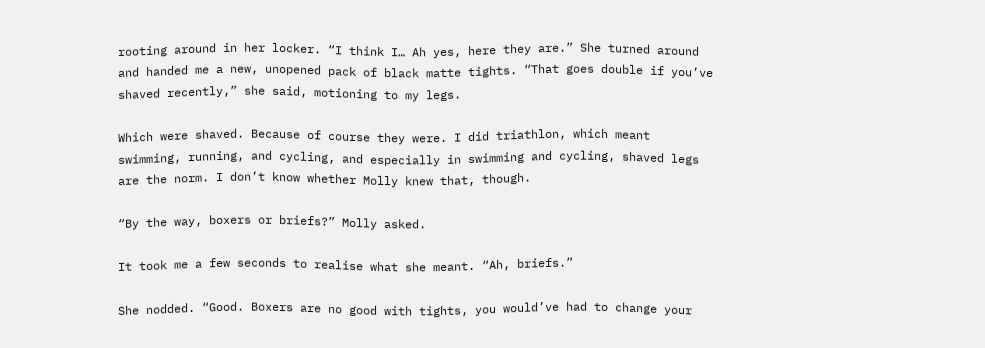rooting around in her locker. “I think I… Ah yes, here they are.” She turned around and handed me a new, unopened pack of black matte tights. “That goes double if you’ve shaved recently,” she said, motioning to my legs.

Which were shaved. Because of course they were. I did triathlon, which meant swimming, running, and cycling, and especially in swimming and cycling, shaved legs are the norm. I don’t know whether Molly knew that, though.

“By the way, boxers or briefs?” Molly asked.

It took me a few seconds to realise what she meant. “Ah, briefs.”

She nodded. “Good. Boxers are no good with tights, you would’ve had to change your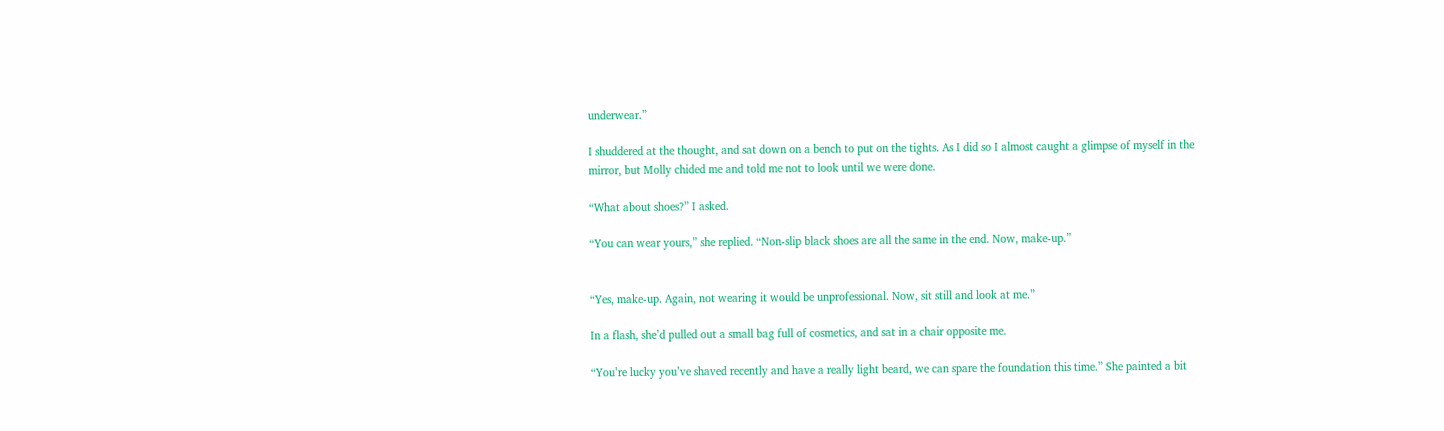underwear.”

I shuddered at the thought, and sat down on a bench to put on the tights. As I did so I almost caught a glimpse of myself in the mirror, but Molly chided me and told me not to look until we were done.

“What about shoes?” I asked.

“You can wear yours,” she replied. “Non-slip black shoes are all the same in the end. Now, make-up.”


“Yes, make-up. Again, not wearing it would be unprofessional. Now, sit still and look at me.”

In a flash, she’d pulled out a small bag full of cosmetics, and sat in a chair opposite me.

“You’re lucky you’ve shaved recently and have a really light beard, we can spare the foundation this time.” She painted a bit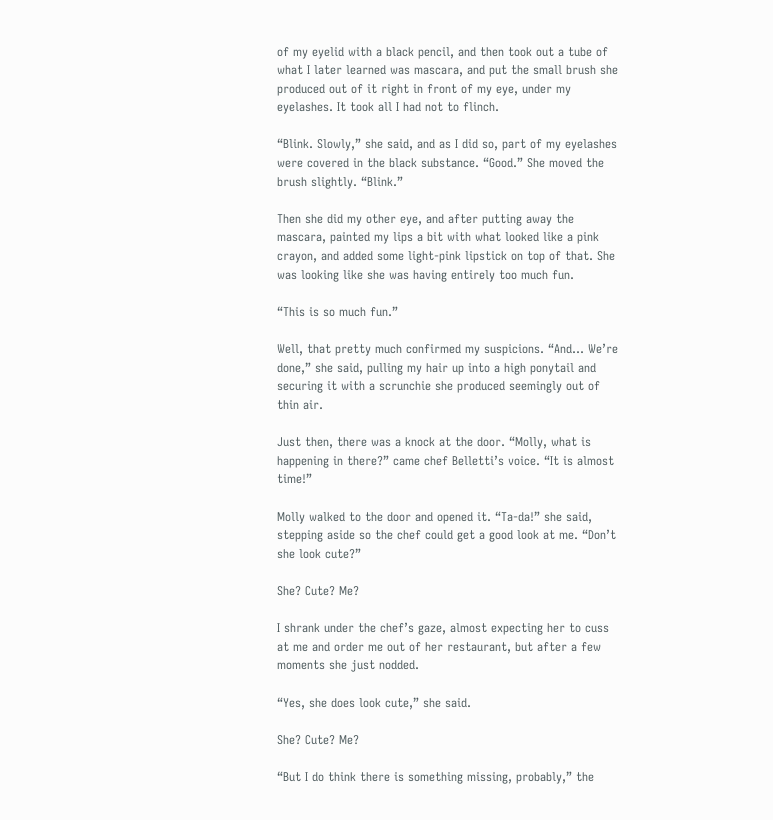of my eyelid with a black pencil, and then took out a tube of what I later learned was mascara, and put the small brush she produced out of it right in front of my eye, under my eyelashes. It took all I had not to flinch.

“Blink. Slowly,” she said, and as I did so, part of my eyelashes were covered in the black substance. “Good.” She moved the brush slightly. “Blink.”

Then she did my other eye, and after putting away the mascara, painted my lips a bit with what looked like a pink crayon, and added some light-pink lipstick on top of that. She was looking like she was having entirely too much fun.

“This is so much fun.”

Well, that pretty much confirmed my suspicions. “And… We’re done,” she said, pulling my hair up into a high ponytail and securing it with a scrunchie she produced seemingly out of thin air.

Just then, there was a knock at the door. “Molly, what is happening in there?” came chef Belletti’s voice. “It is almost time!”

Molly walked to the door and opened it. “Ta-da!” she said, stepping aside so the chef could get a good look at me. “Don’t she look cute?”

She? Cute? Me?

I shrank under the chef’s gaze, almost expecting her to cuss at me and order me out of her restaurant, but after a few moments she just nodded.

“Yes, she does look cute,” she said.

She? Cute? Me?

“But I do think there is something missing, probably,” the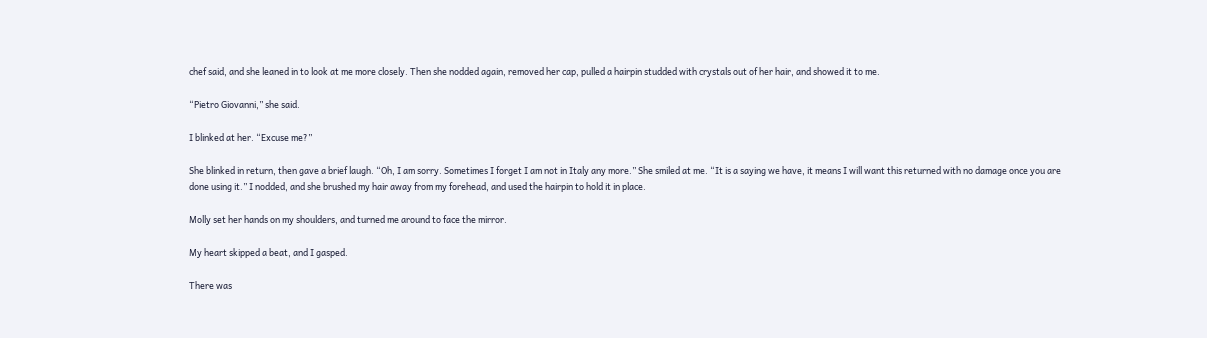chef said, and she leaned in to look at me more closely. Then she nodded again, removed her cap, pulled a hairpin studded with crystals out of her hair, and showed it to me.

“Pietro Giovanni,” she said.

I blinked at her. “Excuse me?”

She blinked in return, then gave a brief laugh. “Oh, I am sorry. Sometimes I forget I am not in Italy any more.” She smiled at me. “It is a saying we have, it means I will want this returned with no damage once you are done using it.” I nodded, and she brushed my hair away from my forehead, and used the hairpin to hold it in place.

Molly set her hands on my shoulders, and turned me around to face the mirror.

My heart skipped a beat, and I gasped.

There was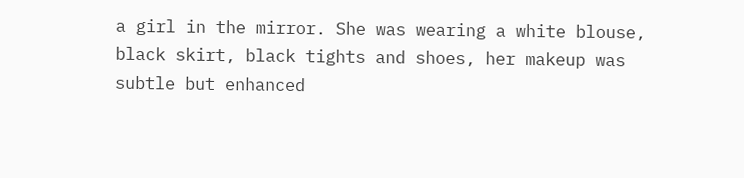a girl in the mirror. She was wearing a white blouse, black skirt, black tights and shoes, her makeup was subtle but enhanced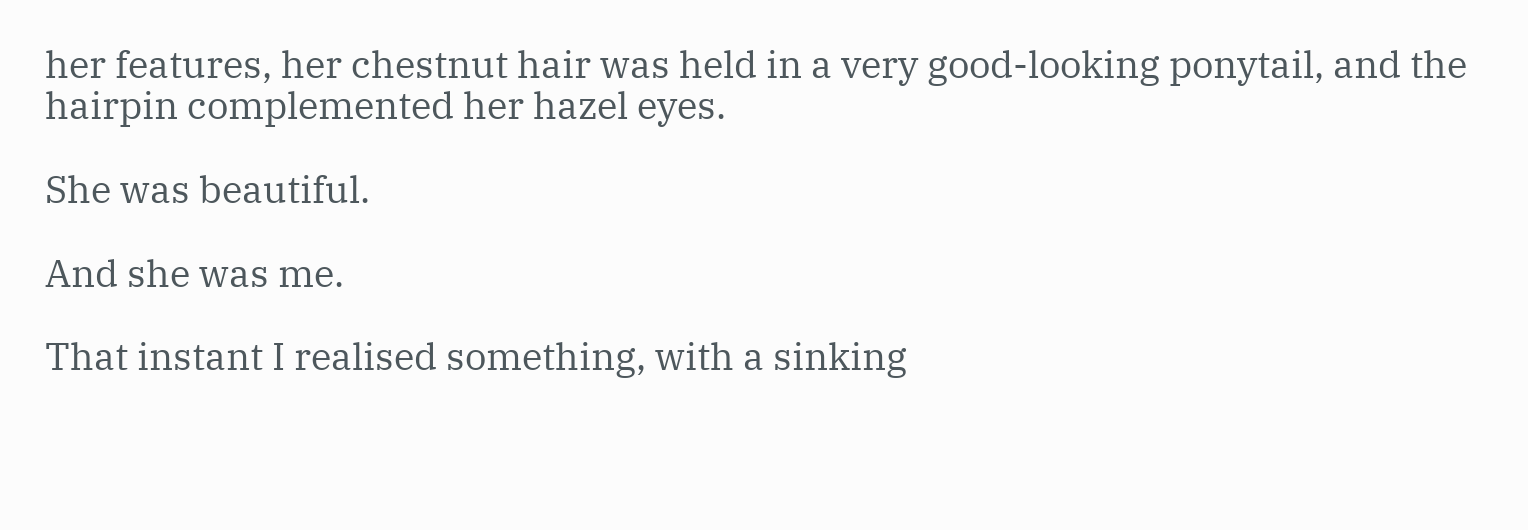her features, her chestnut hair was held in a very good-looking ponytail, and the hairpin complemented her hazel eyes.

She was beautiful.

And she was me.

That instant I realised something, with a sinking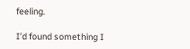feeling.

I’d found something I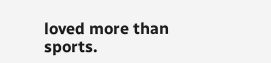loved more than sports.